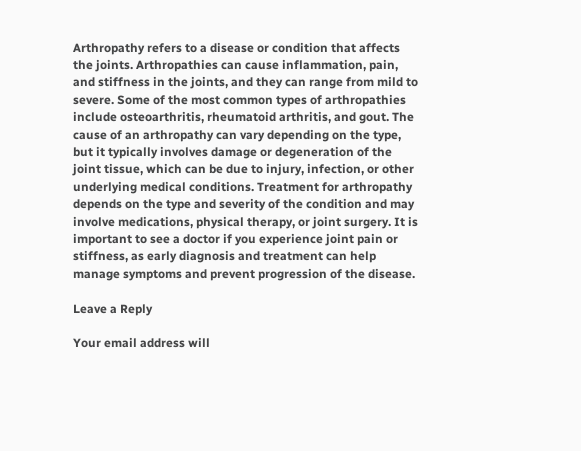Arthropathy refers to a disease or condition that affects the joints. Arthropathies can cause inflammation, pain, and stiffness in the joints, and they can range from mild to severe. Some of the most common types of arthropathies include osteoarthritis, rheumatoid arthritis, and gout. The cause of an arthropathy can vary depending on the type, but it typically involves damage or degeneration of the joint tissue, which can be due to injury, infection, or other underlying medical conditions. Treatment for arthropathy depends on the type and severity of the condition and may involve medications, physical therapy, or joint surgery. It is important to see a doctor if you experience joint pain or stiffness, as early diagnosis and treatment can help manage symptoms and prevent progression of the disease.

Leave a Reply

Your email address will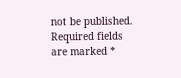not be published. Required fields are marked *